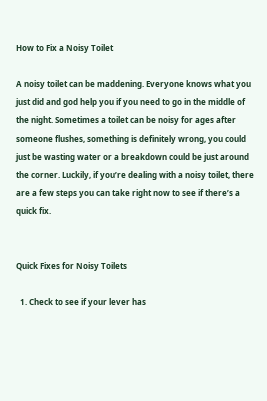How to Fix a Noisy Toilet

A noisy toilet can be maddening. Everyone knows what you just did and god help you if you need to go in the middle of the night. Sometimes a toilet can be noisy for ages after someone flushes, something is definitely wrong, you could just be wasting water or a breakdown could be just around the corner. Luckily, if you’re dealing with a noisy toilet, there are a few steps you can take right now to see if there’s a quick fix.


Quick Fixes for Noisy Toilets

  1. Check to see if your lever has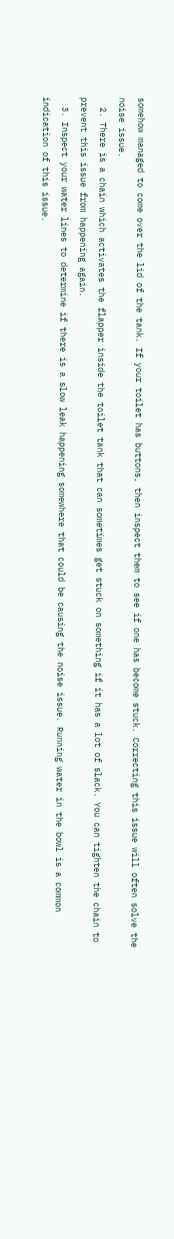somehow managed to come over the lid of the tank. If your toilet has buttons, then inspect them to see if one has become stuck. Correcting this issue will often solve the noise issue.
  2. There is a chain which activates the flapper inside the toilet tank that can sometimes get stuck on something if it has a lot of slack. You can tighten the chain to prevent this issue from happening again.
  3. Inspect your water lines to determine if there is a slow leak happening somewhere that could be causing the noise issue. Running water in the bowl is a common indication of this issue.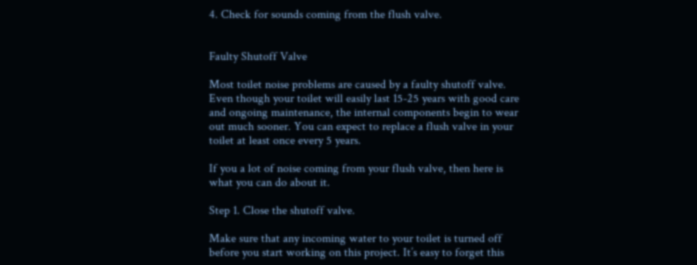4. Check for sounds coming from the flush valve.


Faulty Shutoff Valve

Most toilet noise problems are caused by a faulty shutoff valve. Even though your toilet will easily last 15-25 years with good care and ongoing maintenance, the internal components begin to wear out much sooner. You can expect to replace a flush valve in your toilet at least once every 5 years.

If you a lot of noise coming from your flush valve, then here is what you can do about it.

Step 1. Close the shutoff valve.

Make sure that any incoming water to your toilet is turned off before you start working on this project. It’s easy to forget this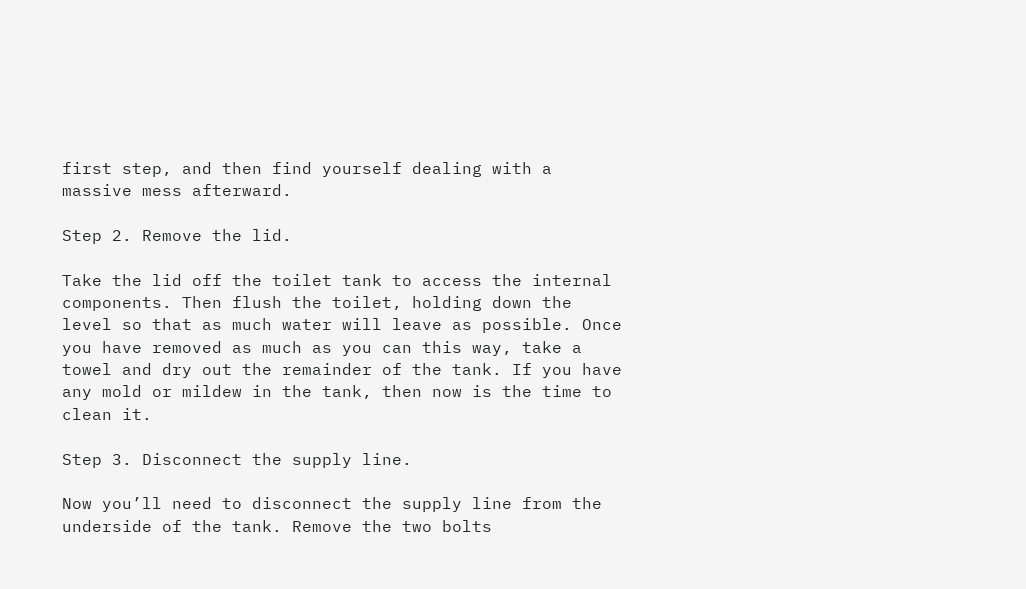first step, and then find yourself dealing with a massive mess afterward.

Step 2. Remove the lid.

Take the lid off the toilet tank to access the internal components. Then flush the toilet, holding down the level so that as much water will leave as possible. Once you have removed as much as you can this way, take a towel and dry out the remainder of the tank. If you have any mold or mildew in the tank, then now is the time to clean it.

Step 3. Disconnect the supply line.

Now you’ll need to disconnect the supply line from the underside of the tank. Remove the two bolts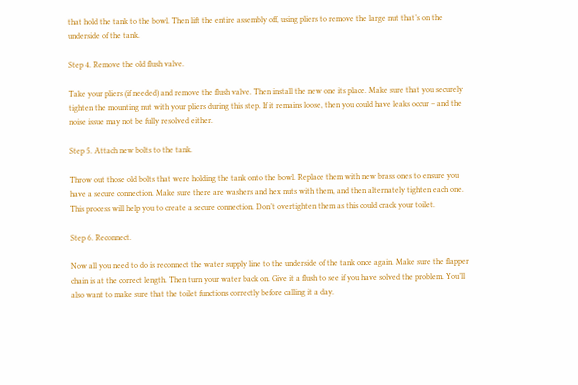that hold the tank to the bowl. Then lift the entire assembly off, using pliers to remove the large nut that’s on the underside of the tank.

Step 4. Remove the old flush valve.

Take your pliers (if needed) and remove the flush valve. Then install the new one its place. Make sure that you securely tighten the mounting nut with your pliers during this step. If it remains loose, then you could have leaks occur – and the noise issue may not be fully resolved either.

Step 5. Attach new bolts to the tank.

Throw out those old bolts that were holding the tank onto the bowl. Replace them with new brass ones to ensure you have a secure connection. Make sure there are washers and hex nuts with them, and then alternately tighten each one. This process will help you to create a secure connection. Don’t overtighten them as this could crack your toilet.

Step 6. Reconnect.

Now all you need to do is reconnect the water supply line to the underside of the tank once again. Make sure the flapper chain is at the correct length. Then turn your water back on. Give it a flush to see if you have solved the problem. You’ll also want to make sure that the toilet functions correctly before calling it a day.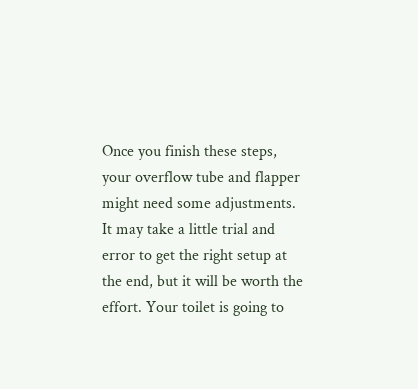Once you finish these steps, your overflow tube and flapper might need some adjustments. It may take a little trial and error to get the right setup at the end, but it will be worth the effort. Your toilet is going to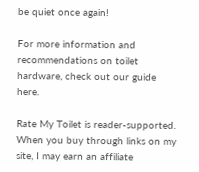be quiet once again!

For more information and recommendations on toilet hardware, check out our guide here.

Rate My Toilet is reader-supported. When you buy through links on my site, I may earn an affiliate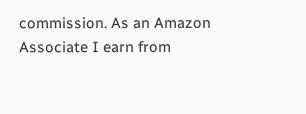commission. As an Amazon Associate I earn from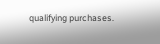qualifying purchases.